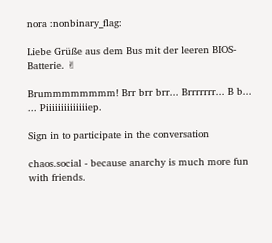nora :nonbinary_flag:

Liebe Grüße aus dem Bus mit der leeren BIOS-Batterie. ✌

Brummmmmmmm! Brr brr brr... Brrrrrrr... B b... ... Piiiiiiiiiiiiiiep.

Sign in to participate in the conversation

chaos.social - because anarchy is much more fun with friends.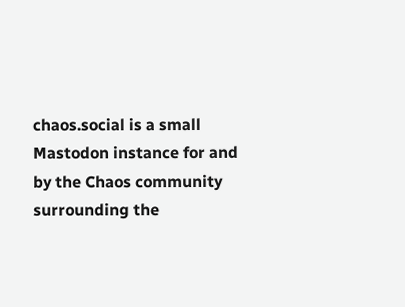chaos.social is a small Mastodon instance for and by the Chaos community surrounding the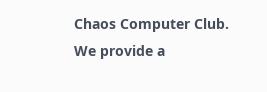Chaos Computer Club. We provide a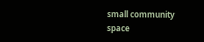small community space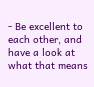- Be excellent to each other, and have a look at what that means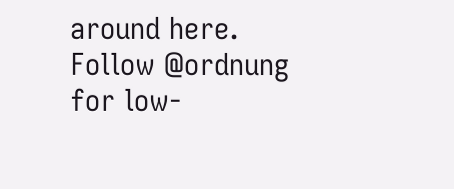around here.
Follow @ordnung for low-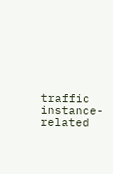traffic instance-related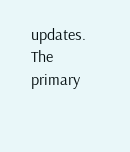updates.
The primary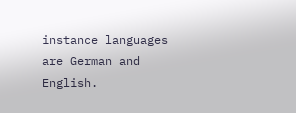instance languages are German and English.